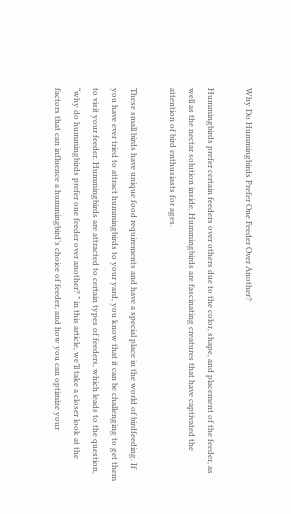Why Do Hummingbirds Prefer One Feeder Over Another?

Hummingbirds prefer certain feeders over others due to the color, shape, and placement of the feeder, as well as the nectar solution inside. Hummingbirds are fascinating creatures that have captivated the attention of bird enthusiasts for ages.

These small birds have unique food requirements and have a special place in the world of birdfeeding. If you have ever tried to attract hummingbirds to your yard, you know that it can be challenging to get them to visit your feeder. Hummingbirds are attracted to certain types of feeders, which leads to the question, “why do hummingbirds prefer one feeder over another? ” in this article, we’ll take a closer look at the factors that can influence a hummingbird’s choice of feeder, and how you can optimize your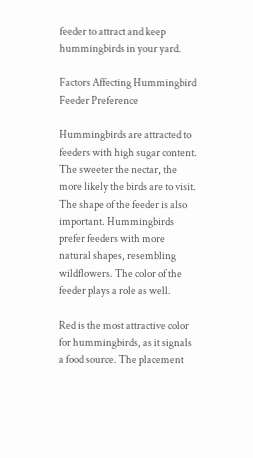feeder to attract and keep hummingbirds in your yard.

Factors Affecting Hummingbird Feeder Preference

Hummingbirds are attracted to feeders with high sugar content. The sweeter the nectar, the more likely the birds are to visit. The shape of the feeder is also important. Hummingbirds prefer feeders with more natural shapes, resembling wildflowers. The color of the feeder plays a role as well.

Red is the most attractive color for hummingbirds, as it signals a food source. The placement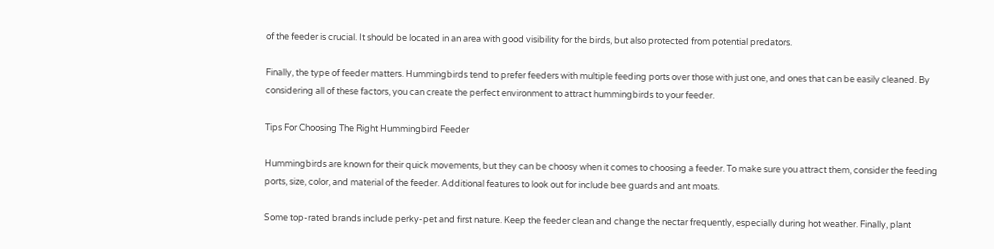of the feeder is crucial. It should be located in an area with good visibility for the birds, but also protected from potential predators.

Finally, the type of feeder matters. Hummingbirds tend to prefer feeders with multiple feeding ports over those with just one, and ones that can be easily cleaned. By considering all of these factors, you can create the perfect environment to attract hummingbirds to your feeder.

Tips For Choosing The Right Hummingbird Feeder

Hummingbirds are known for their quick movements, but they can be choosy when it comes to choosing a feeder. To make sure you attract them, consider the feeding ports, size, color, and material of the feeder. Additional features to look out for include bee guards and ant moats.

Some top-rated brands include perky-pet and first nature. Keep the feeder clean and change the nectar frequently, especially during hot weather. Finally, plant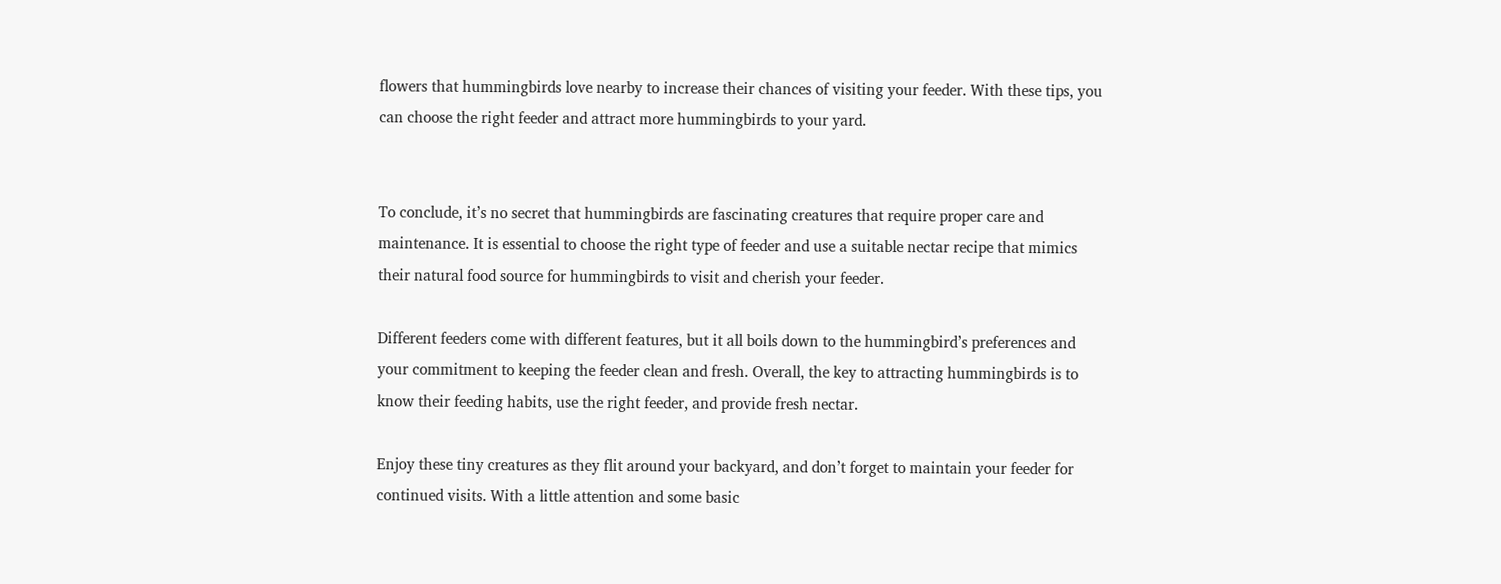flowers that hummingbirds love nearby to increase their chances of visiting your feeder. With these tips, you can choose the right feeder and attract more hummingbirds to your yard.


To conclude, it’s no secret that hummingbirds are fascinating creatures that require proper care and maintenance. It is essential to choose the right type of feeder and use a suitable nectar recipe that mimics their natural food source for hummingbirds to visit and cherish your feeder.

Different feeders come with different features, but it all boils down to the hummingbird’s preferences and your commitment to keeping the feeder clean and fresh. Overall, the key to attracting hummingbirds is to know their feeding habits, use the right feeder, and provide fresh nectar.

Enjoy these tiny creatures as they flit around your backyard, and don’t forget to maintain your feeder for continued visits. With a little attention and some basic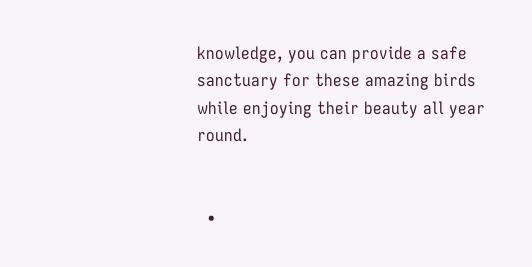knowledge, you can provide a safe sanctuary for these amazing birds while enjoying their beauty all year round.


  •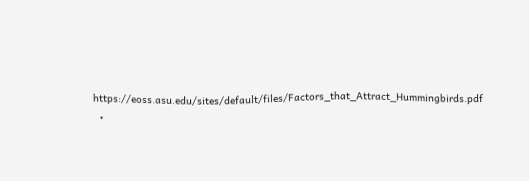https://eoss.asu.edu/sites/default/files/Factors_that_Attract_Hummingbirds.pdf
  •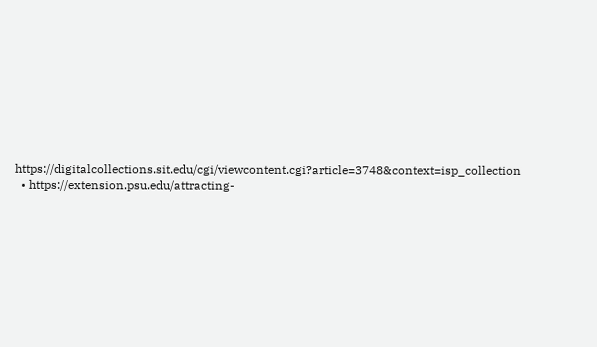https://digitalcollections.sit.edu/cgi/viewcontent.cgi?article=3748&context=isp_collection
  • https://extension.psu.edu/attracting-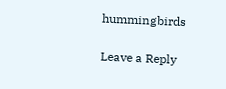hummingbirds

Leave a Reply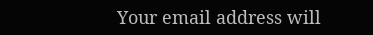Your email address will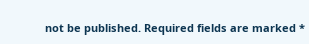not be published. Required fields are marked *